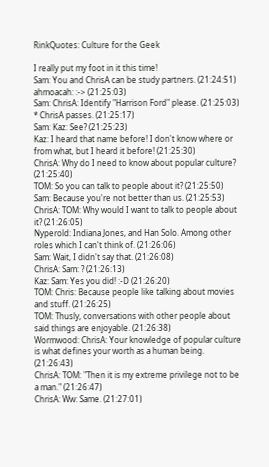RinkQuotes: Culture for the Geek

I really put my foot in it this time!
Sam: You and ChrisA can be study partners. (21:24:51)
ahmoacah: :-> (21:25:03)
Sam: ChrisA: Identify "Harrison Ford" please. (21:25:03)
* ChrisA passes. (21:25:17)
Sam: Kaz: See? (21:25:23)
Kaz: I heard that name before! I don't know where or from what, but I heard it before! (21:25:30)
ChrisA: Why do I need to know about popular culture? (21:25:40)
TOM: So you can talk to people about it? (21:25:50)
Sam: Because you're not better than us. (21:25:53)
ChrisA: TOM: Why would I want to talk to people about it? (21:26:05)
Nyperold: Indiana Jones, and Han Solo. Among other roles which I can't think of. (21:26:06)
Sam: Wait, I didn't say that. (21:26:08)
ChrisA: Sam: ? (21:26:13)
Kaz: Sam: Yes you did! :-D (21:26:20)
TOM: Chris: Because people like talking about movies and stuff. (21:26:25)
TOM: Thusly, conversations with other people about said things are enjoyable. (21:26:38)
Wormwood: ChrisA: Your knowledge of popular culture is what defines your worth as a human being. (21:26:43)
ChrisA: TOM: "Then it is my extreme privilege not to be a man." (21:26:47)
ChrisA: Ww: Same. (21:27:01)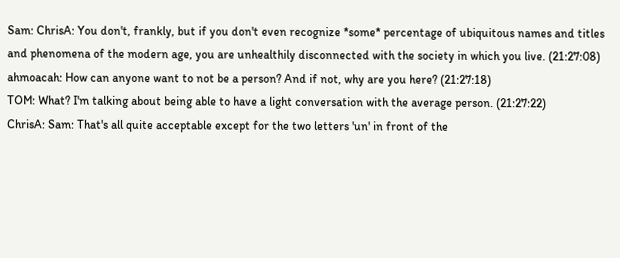Sam: ChrisA: You don't, frankly, but if you don't even recognize *some* percentage of ubiquitous names and titles and phenomena of the modern age, you are unhealthily disconnected with the society in which you live. (21:27:08)
ahmoacah: How can anyone want to not be a person? And if not, why are you here? (21:27:18)
TOM: What? I'm talking about being able to have a light conversation with the average person. (21:27:22)
ChrisA: Sam: That's all quite acceptable except for the two letters 'un' in front of the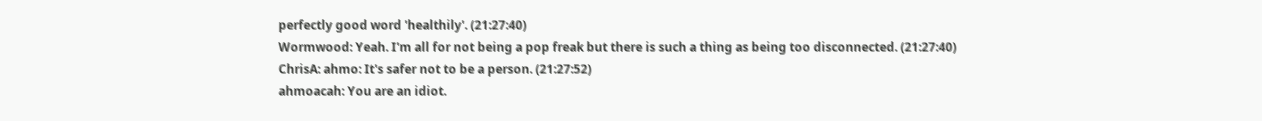perfectly good word 'healthily'. (21:27:40)
Wormwood: Yeah. I'm all for not being a pop freak but there is such a thing as being too disconnected. (21:27:40)
ChrisA: ahmo: It's safer not to be a person. (21:27:52)
ahmoacah: You are an idiot.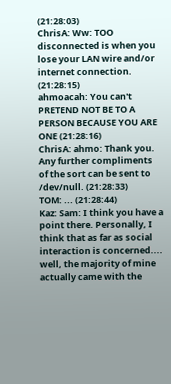(21:28:03)
ChrisA: Ww: TOO disconnected is when you lose your LAN wire and/or internet connection. (21:28:15)
ahmoacah: You can't PRETEND NOT BE TO A PERSON BECAUSE YOU ARE ONE (21:28:16)
ChrisA: ahmo: Thank you. Any further compliments of the sort can be sent to /dev/null. (21:28:33)
TOM: ... (21:28:44)
Kaz: Sam: I think you have a point there. Personally, I think that as far as social interaction is concerned.... well, the majority of mine actually came with the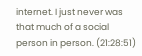internet. I just never was that much of a social person in person. (21:28:51)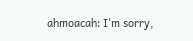ahmoacah: I'm sorry,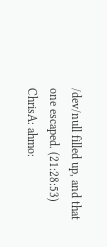/dev/null filled up, and that one escaped. (21:28:53)
ChrisA: ahmo: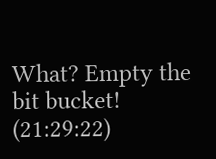What? Empty the bit bucket! (21:29:22)